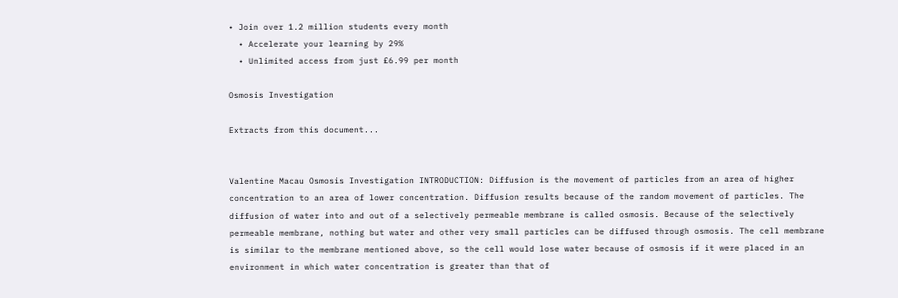• Join over 1.2 million students every month
  • Accelerate your learning by 29%
  • Unlimited access from just £6.99 per month

Osmosis Investigation

Extracts from this document...


Valentine Macau Osmosis Investigation INTRODUCTION: Diffusion is the movement of particles from an area of higher concentration to an area of lower concentration. Diffusion results because of the random movement of particles. The diffusion of water into and out of a selectively permeable membrane is called osmosis. Because of the selectively permeable membrane, nothing but water and other very small particles can be diffused through osmosis. The cell membrane is similar to the membrane mentioned above, so the cell would lose water because of osmosis if it were placed in an environment in which water concentration is greater than that of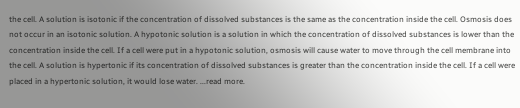the cell. A solution is isotonic if the concentration of dissolved substances is the same as the concentration inside the cell. Osmosis does not occur in an isotonic solution. A hypotonic solution is a solution in which the concentration of dissolved substances is lower than the concentration inside the cell. If a cell were put in a hypotonic solution, osmosis will cause water to move through the cell membrane into the cell. A solution is hypertonic if its concentration of dissolved substances is greater than the concentration inside the cell. If a cell were placed in a hypertonic solution, it would lose water. ...read more.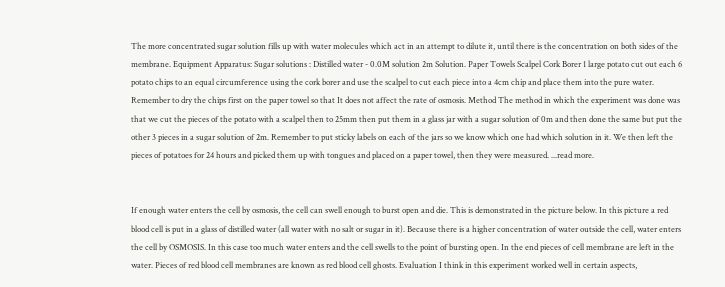The more concentrated sugar solution fills up with water molecules which act in an attempt to dilute it, until there is the concentration on both sides of the membrane. Equipment Apparatus: Sugar solutions : Distilled water - 0.0M solution 2m Solution. Paper Towels Scalpel Cork Borer 1 large potato cut out each 6 potato chips to an equal circumference using the cork borer and use the scalpel to cut each piece into a 4cm chip and place them into the pure water. Remember to dry the chips first on the paper towel so that It does not affect the rate of osmosis. Method The method in which the experiment was done was that we cut the pieces of the potato with a scalpel then to 25mm then put them in a glass jar with a sugar solution of 0m and then done the same but put the other 3 pieces in a sugar solution of 2m. Remember to put sticky labels on each of the jars so we know which one had which solution in it. We then left the pieces of potatoes for 24 hours and picked them up with tongues and placed on a paper towel, then they were measured. ...read more.


If enough water enters the cell by osmosis, the cell can swell enough to burst open and die. This is demonstrated in the picture below. In this picture a red blood cell is put in a glass of distilled water (all water with no salt or sugar in it). Because there is a higher concentration of water outside the cell, water enters the cell by OSMOSIS. In this case too much water enters and the cell swells to the point of bursting open. In the end pieces of cell membrane are left in the water. Pieces of red blood cell membranes are known as red blood cell ghosts. Evaluation I think in this experiment worked well in certain aspects,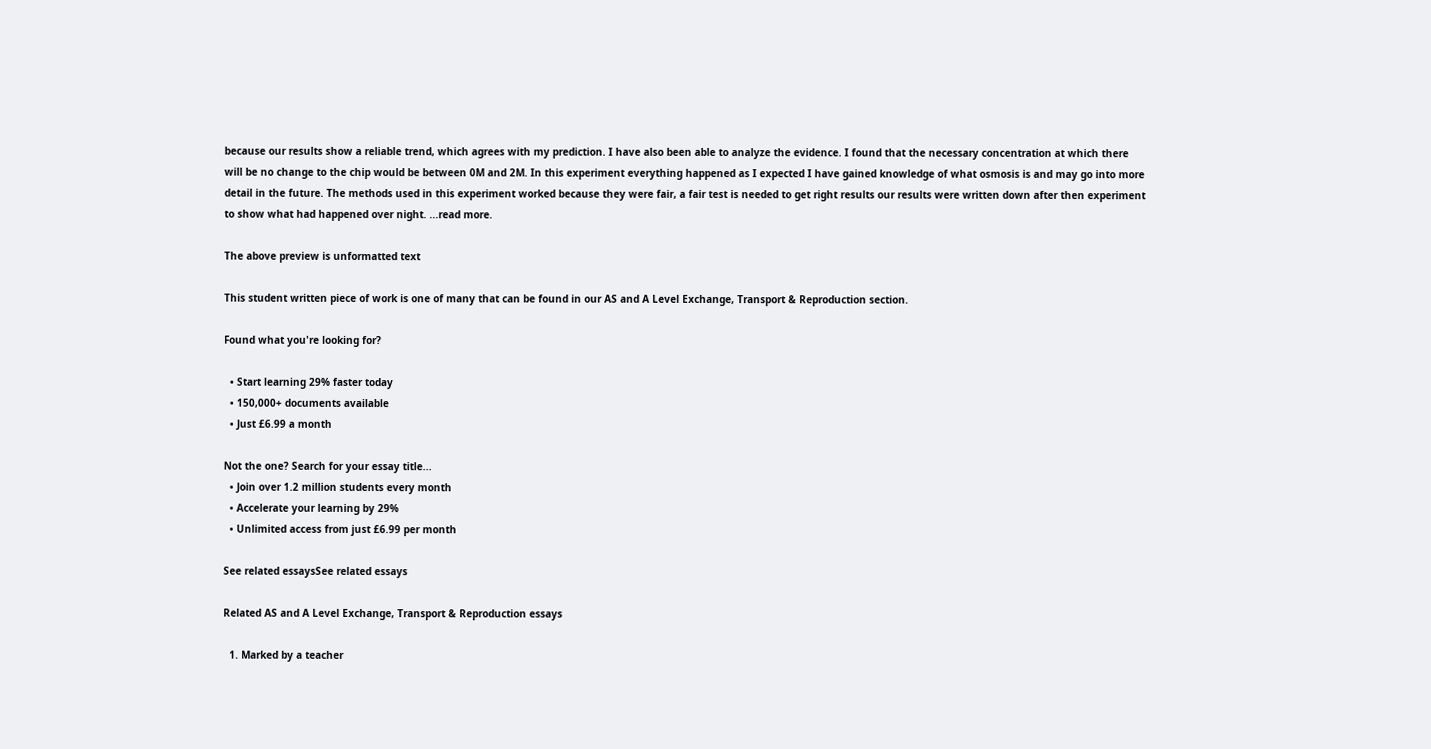because our results show a reliable trend, which agrees with my prediction. I have also been able to analyze the evidence. I found that the necessary concentration at which there will be no change to the chip would be between 0M and 2M. In this experiment everything happened as I expected I have gained knowledge of what osmosis is and may go into more detail in the future. The methods used in this experiment worked because they were fair, a fair test is needed to get right results our results were written down after then experiment to show what had happened over night. ...read more.

The above preview is unformatted text

This student written piece of work is one of many that can be found in our AS and A Level Exchange, Transport & Reproduction section.

Found what you're looking for?

  • Start learning 29% faster today
  • 150,000+ documents available
  • Just £6.99 a month

Not the one? Search for your essay title...
  • Join over 1.2 million students every month
  • Accelerate your learning by 29%
  • Unlimited access from just £6.99 per month

See related essaysSee related essays

Related AS and A Level Exchange, Transport & Reproduction essays

  1. Marked by a teacher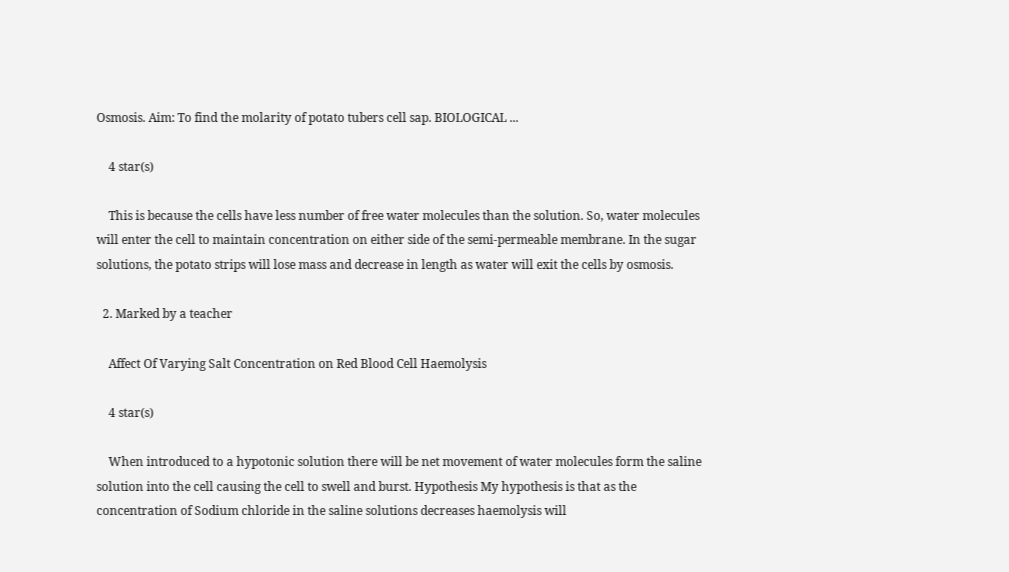Osmosis. Aim: To find the molarity of potato tubers cell sap. BIOLOGICAL ...

    4 star(s)

    This is because the cells have less number of free water molecules than the solution. So, water molecules will enter the cell to maintain concentration on either side of the semi-permeable membrane. In the sugar solutions, the potato strips will lose mass and decrease in length as water will exit the cells by osmosis.

  2. Marked by a teacher

    Affect Of Varying Salt Concentration on Red Blood Cell Haemolysis

    4 star(s)

    When introduced to a hypotonic solution there will be net movement of water molecules form the saline solution into the cell causing the cell to swell and burst. Hypothesis My hypothesis is that as the concentration of Sodium chloride in the saline solutions decreases haemolysis will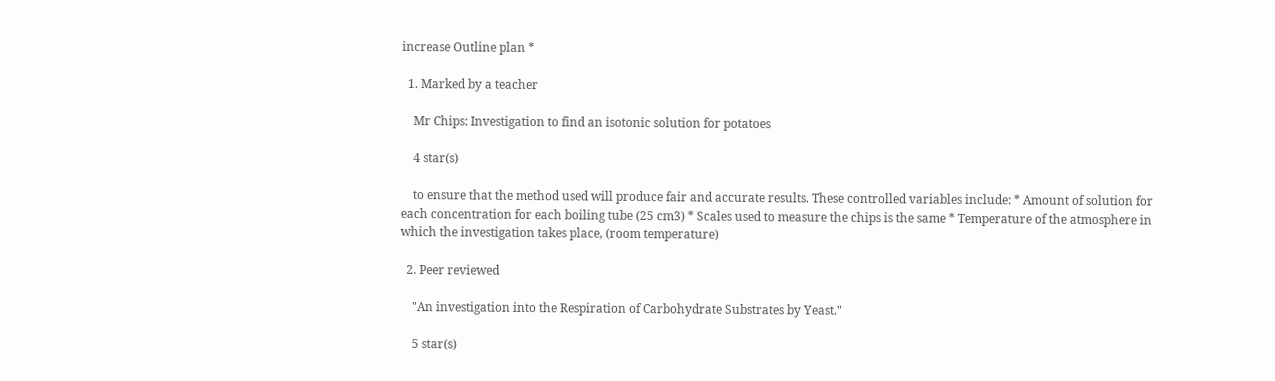increase Outline plan *

  1. Marked by a teacher

    Mr Chips: Investigation to find an isotonic solution for potatoes

    4 star(s)

    to ensure that the method used will produce fair and accurate results. These controlled variables include: * Amount of solution for each concentration for each boiling tube (25 cm3) * Scales used to measure the chips is the same * Temperature of the atmosphere in which the investigation takes place, (room temperature)

  2. Peer reviewed

    "An investigation into the Respiration of Carbohydrate Substrates by Yeast."

    5 star(s)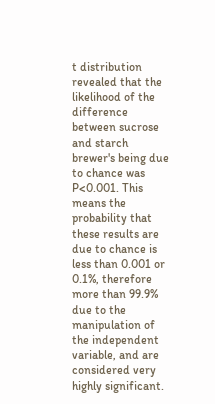t distribution revealed that the likelihood of the difference between sucrose and starch brewer's being due to chance was P<0.001. This means the probability that these results are due to chance is less than 0.001 or 0.1%, therefore more than 99.9% due to the manipulation of the independent variable, and are considered very highly significant.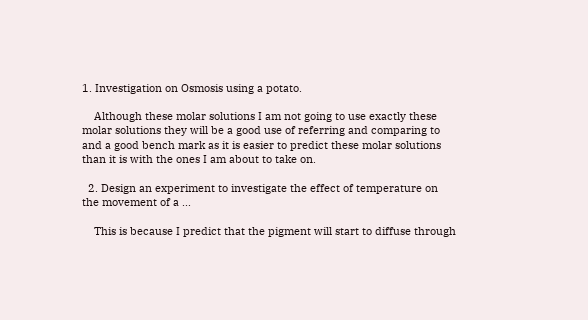1. Investigation on Osmosis using a potato.

    Although these molar solutions I am not going to use exactly these molar solutions they will be a good use of referring and comparing to and a good bench mark as it is easier to predict these molar solutions than it is with the ones I am about to take on.

  2. Design an experiment to investigate the effect of temperature on the movement of a ...

    This is because I predict that the pigment will start to diffuse through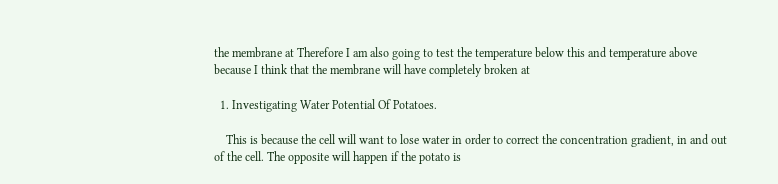the membrane at Therefore I am also going to test the temperature below this and temperature above because I think that the membrane will have completely broken at

  1. Investigating Water Potential Of Potatoes.

    This is because the cell will want to lose water in order to correct the concentration gradient, in and out of the cell. The opposite will happen if the potato is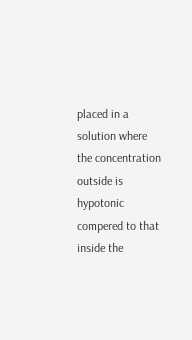placed in a solution where the concentration outside is hypotonic compered to that inside the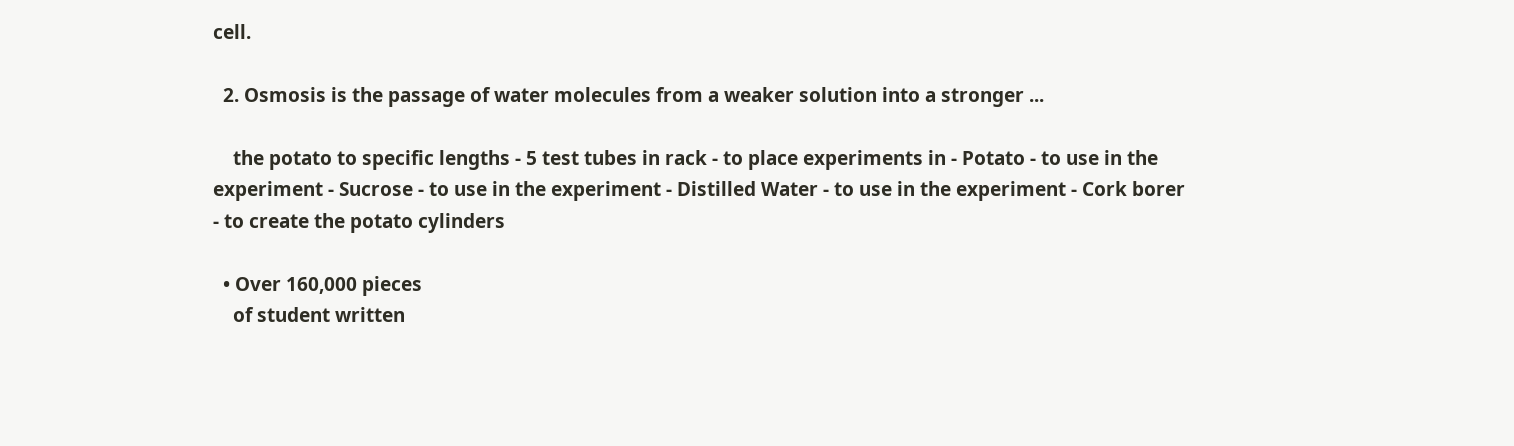cell.

  2. Osmosis is the passage of water molecules from a weaker solution into a stronger ...

    the potato to specific lengths - 5 test tubes in rack - to place experiments in - Potato - to use in the experiment - Sucrose - to use in the experiment - Distilled Water - to use in the experiment - Cork borer - to create the potato cylinders

  • Over 160,000 pieces
    of student written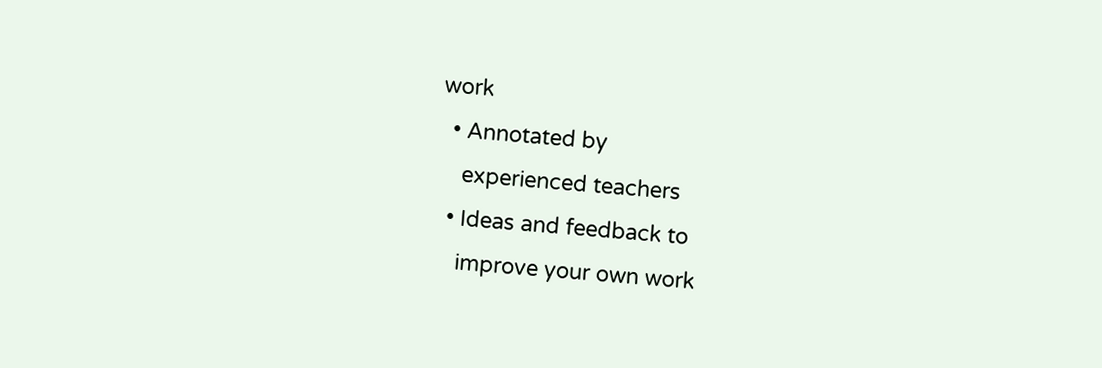work
  • Annotated by
    experienced teachers
  • Ideas and feedback to
    improve your own work